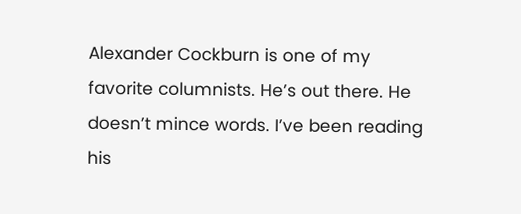Alexander Cockburn is one of my favorite columnists. He’s out there. He doesn’t mince words. I’ve been reading his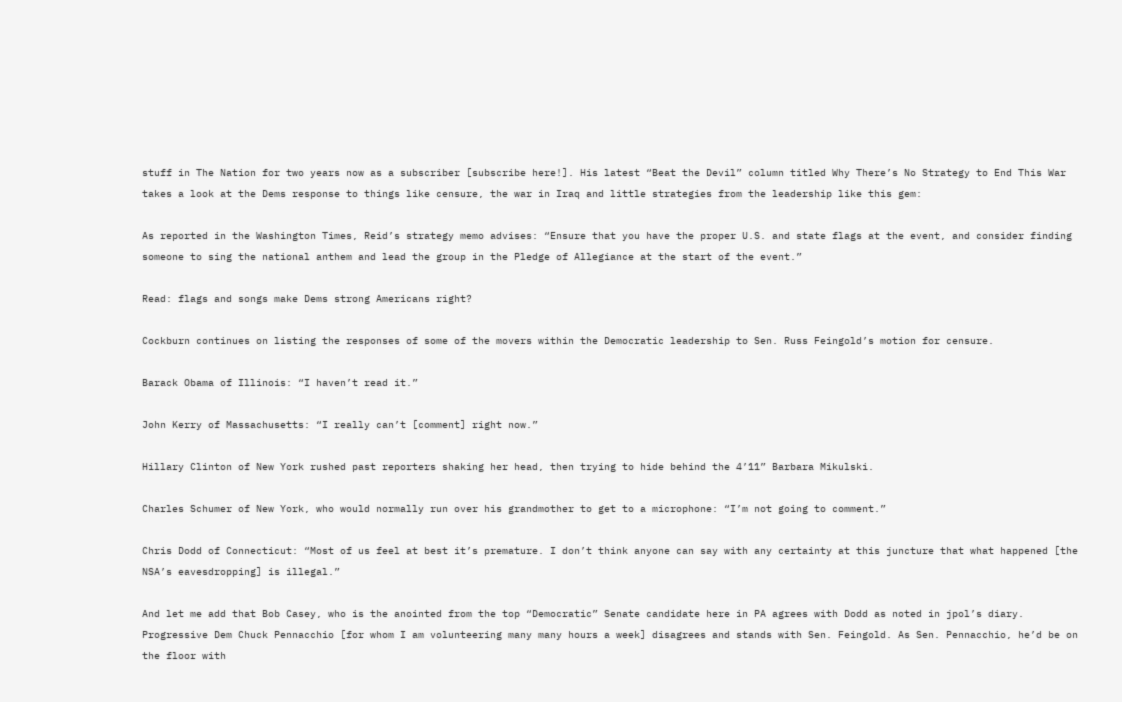stuff in The Nation for two years now as a subscriber [subscribe here!]. His latest “Beat the Devil” column titled Why There’s No Strategy to End This War takes a look at the Dems response to things like censure, the war in Iraq and little strategies from the leadership like this gem:

As reported in the Washington Times, Reid’s strategy memo advises: “Ensure that you have the proper U.S. and state flags at the event, and consider finding someone to sing the national anthem and lead the group in the Pledge of Allegiance at the start of the event.”

Read: flags and songs make Dems strong Americans right?

Cockburn continues on listing the responses of some of the movers within the Democratic leadership to Sen. Russ Feingold’s motion for censure.

Barack Obama of Illinois: “I haven’t read it.”

John Kerry of Massachusetts: “I really can’t [comment] right now.”

Hillary Clinton of New York rushed past reporters shaking her head, then trying to hide behind the 4’11” Barbara Mikulski.

Charles Schumer of New York, who would normally run over his grandmother to get to a microphone: “I’m not going to comment.”

Chris Dodd of Connecticut: “Most of us feel at best it’s premature. I don’t think anyone can say with any certainty at this juncture that what happened [the NSA’s eavesdropping] is illegal.”

And let me add that Bob Casey, who is the anointed from the top “Democratic” Senate candidate here in PA agrees with Dodd as noted in jpol’s diary. Progressive Dem Chuck Pennacchio [for whom I am volunteering many many hours a week] disagrees and stands with Sen. Feingold. As Sen. Pennacchio, he’d be on the floor with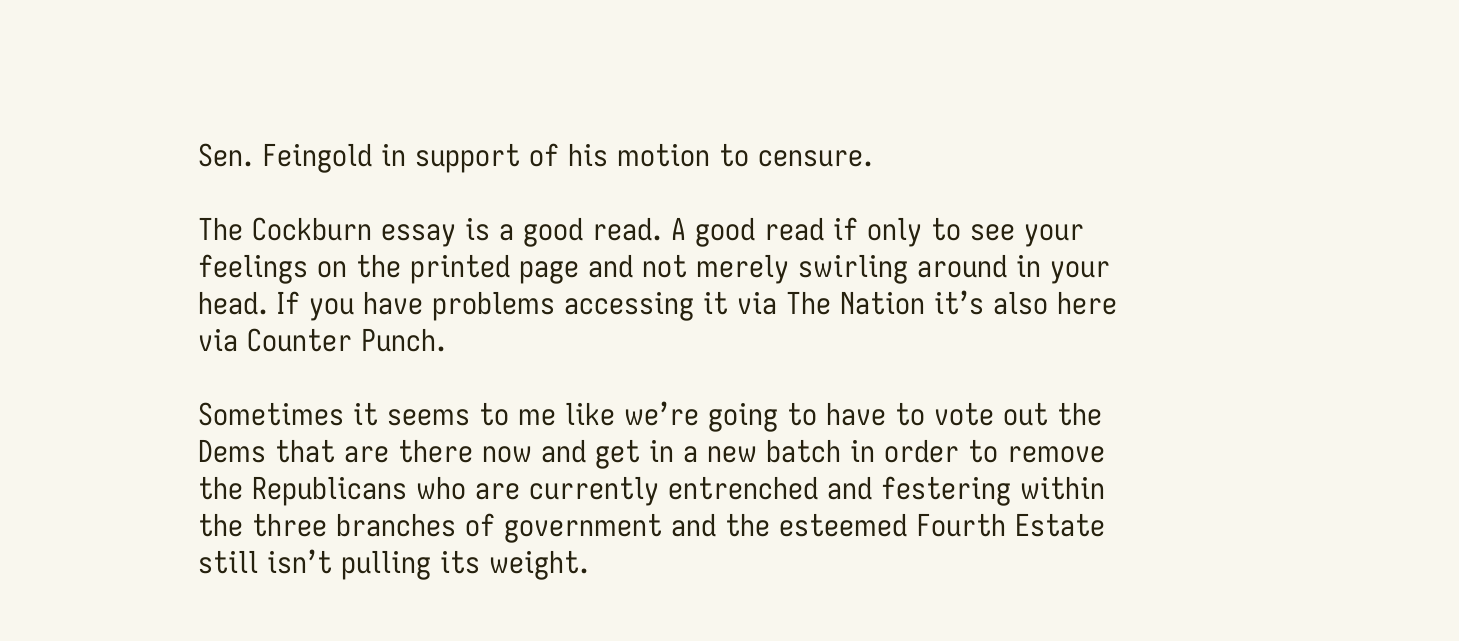Sen. Feingold in support of his motion to censure.

The Cockburn essay is a good read. A good read if only to see your feelings on the printed page and not merely swirling around in your head. If you have problems accessing it via The Nation it’s also here via Counter Punch.

Sometimes it seems to me like we’re going to have to vote out the Dems that are there now and get in a new batch in order to remove the Republicans who are currently entrenched and festering within the three branches of government and the esteemed Fourth Estate still isn’t pulling its weight.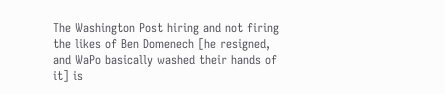The Washington Post hiring and not firing the likes of Ben Domenech [he resigned, and WaPo basically washed their hands of it] is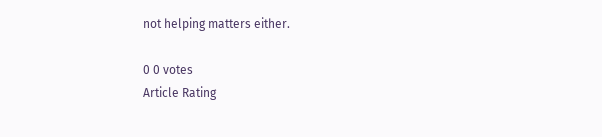not helping matters either.

0 0 votes
Article Rating